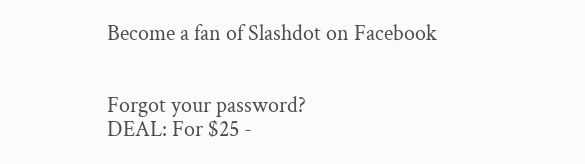Become a fan of Slashdot on Facebook


Forgot your password?
DEAL: For $25 -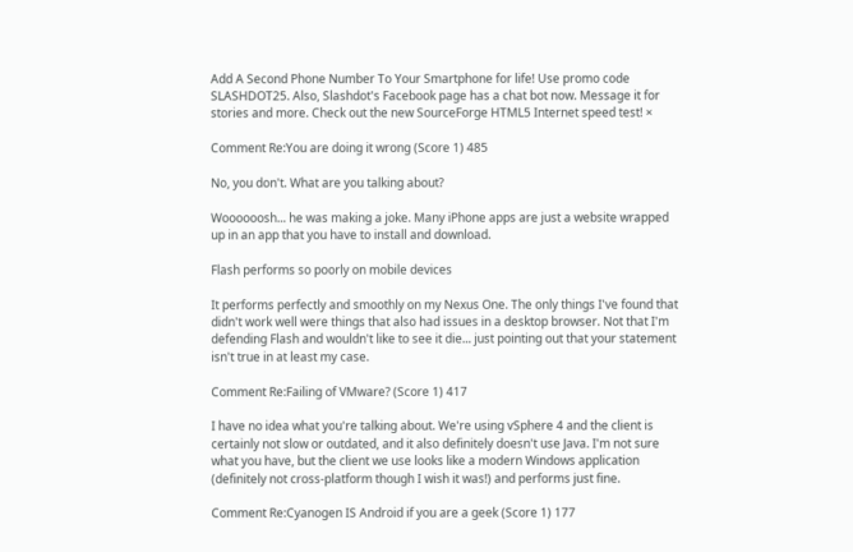Add A Second Phone Number To Your Smartphone for life! Use promo code SLASHDOT25. Also, Slashdot's Facebook page has a chat bot now. Message it for stories and more. Check out the new SourceForge HTML5 Internet speed test! ×

Comment Re:You are doing it wrong (Score 1) 485

No, you don't. What are you talking about?

Woooooosh... he was making a joke. Many iPhone apps are just a website wrapped up in an app that you have to install and download.

Flash performs so poorly on mobile devices

It performs perfectly and smoothly on my Nexus One. The only things I've found that didn't work well were things that also had issues in a desktop browser. Not that I'm defending Flash and wouldn't like to see it die... just pointing out that your statement isn't true in at least my case.

Comment Re:Failing of VMware? (Score 1) 417

I have no idea what you're talking about. We're using vSphere 4 and the client is certainly not slow or outdated, and it also definitely doesn't use Java. I'm not sure what you have, but the client we use looks like a modern Windows application (definitely not cross-platform though I wish it was!) and performs just fine.

Comment Re:Cyanogen IS Android if you are a geek (Score 1) 177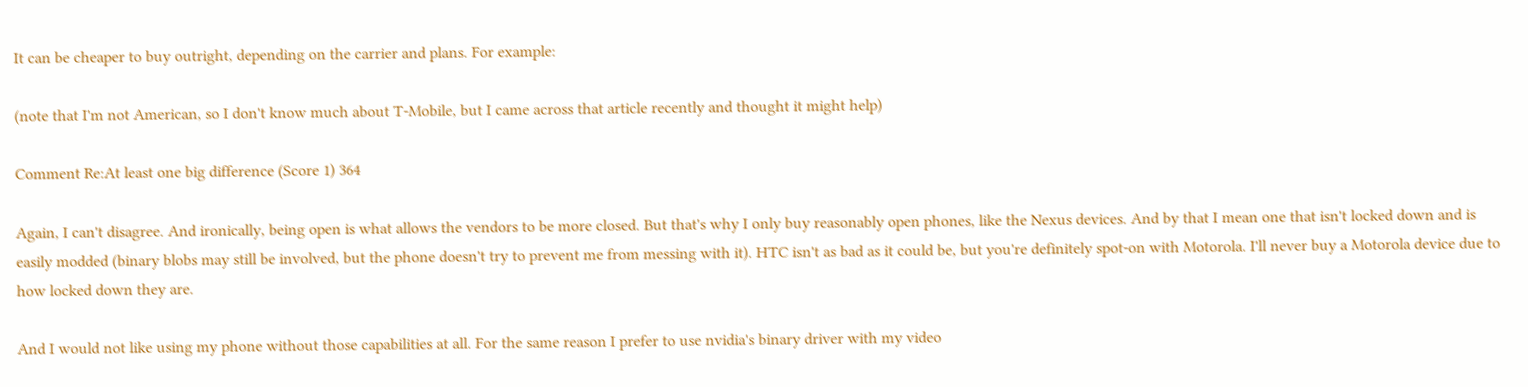It can be cheaper to buy outright, depending on the carrier and plans. For example:

(note that I'm not American, so I don't know much about T-Mobile, but I came across that article recently and thought it might help)

Comment Re:At least one big difference (Score 1) 364

Again, I can't disagree. And ironically, being open is what allows the vendors to be more closed. But that's why I only buy reasonably open phones, like the Nexus devices. And by that I mean one that isn't locked down and is easily modded (binary blobs may still be involved, but the phone doesn't try to prevent me from messing with it). HTC isn't as bad as it could be, but you're definitely spot-on with Motorola. I'll never buy a Motorola device due to how locked down they are.

And I would not like using my phone without those capabilities at all. For the same reason I prefer to use nvidia's binary driver with my video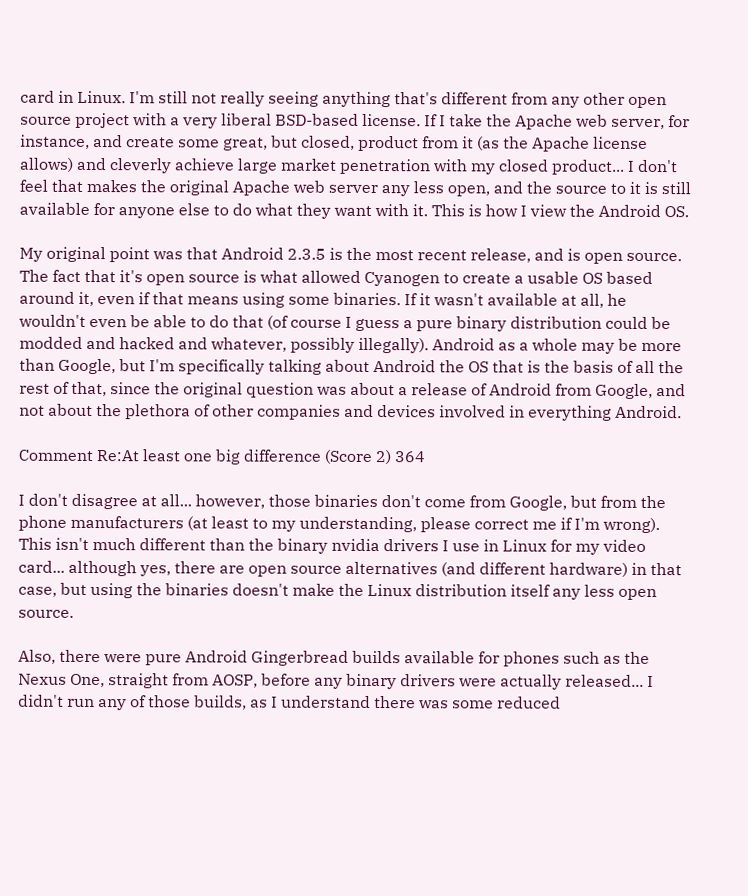card in Linux. I'm still not really seeing anything that's different from any other open source project with a very liberal BSD-based license. If I take the Apache web server, for instance, and create some great, but closed, product from it (as the Apache license allows) and cleverly achieve large market penetration with my closed product... I don't feel that makes the original Apache web server any less open, and the source to it is still available for anyone else to do what they want with it. This is how I view the Android OS.

My original point was that Android 2.3.5 is the most recent release, and is open source. The fact that it's open source is what allowed Cyanogen to create a usable OS based around it, even if that means using some binaries. If it wasn't available at all, he wouldn't even be able to do that (of course I guess a pure binary distribution could be modded and hacked and whatever, possibly illegally). Android as a whole may be more than Google, but I'm specifically talking about Android the OS that is the basis of all the rest of that, since the original question was about a release of Android from Google, and not about the plethora of other companies and devices involved in everything Android.

Comment Re:At least one big difference (Score 2) 364

I don't disagree at all... however, those binaries don't come from Google, but from the phone manufacturers (at least to my understanding, please correct me if I'm wrong). This isn't much different than the binary nvidia drivers I use in Linux for my video card... although yes, there are open source alternatives (and different hardware) in that case, but using the binaries doesn't make the Linux distribution itself any less open source.

Also, there were pure Android Gingerbread builds available for phones such as the Nexus One, straight from AOSP, before any binary drivers were actually released... I didn't run any of those builds, as I understand there was some reduced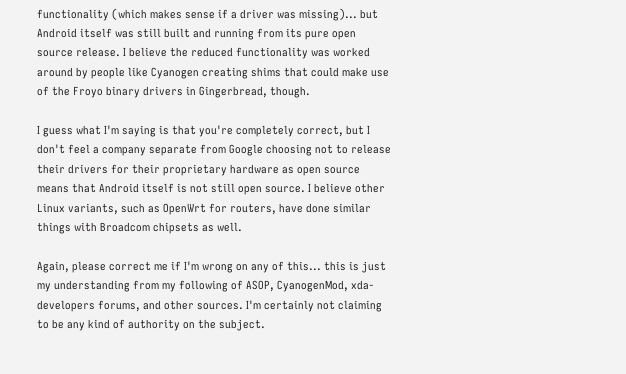functionality (which makes sense if a driver was missing)... but Android itself was still built and running from its pure open source release. I believe the reduced functionality was worked around by people like Cyanogen creating shims that could make use of the Froyo binary drivers in Gingerbread, though.

I guess what I'm saying is that you're completely correct, but I don't feel a company separate from Google choosing not to release their drivers for their proprietary hardware as open source means that Android itself is not still open source. I believe other Linux variants, such as OpenWrt for routers, have done similar things with Broadcom chipsets as well.

Again, please correct me if I'm wrong on any of this... this is just my understanding from my following of ASOP, CyanogenMod, xda-developers forums, and other sources. I'm certainly not claiming to be any kind of authority on the subject.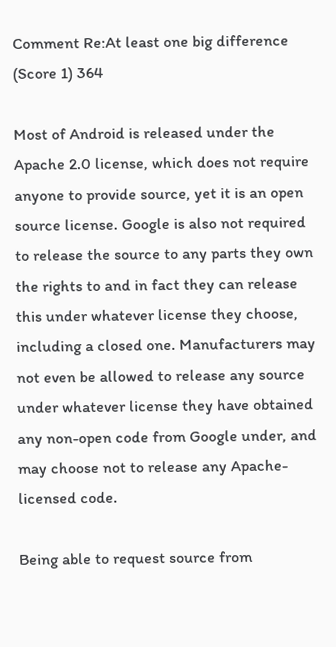Comment Re:At least one big difference (Score 1) 364

Most of Android is released under the Apache 2.0 license, which does not require anyone to provide source, yet it is an open source license. Google is also not required to release the source to any parts they own the rights to and in fact they can release this under whatever license they choose, including a closed one. Manufacturers may not even be allowed to release any source under whatever license they have obtained any non-open code from Google under, and may choose not to release any Apache-licensed code.

Being able to request source from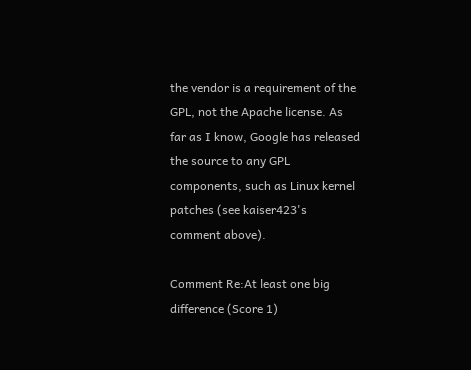the vendor is a requirement of the GPL, not the Apache license. As far as I know, Google has released the source to any GPL components, such as Linux kernel patches (see kaiser423's comment above).

Comment Re:At least one big difference (Score 1)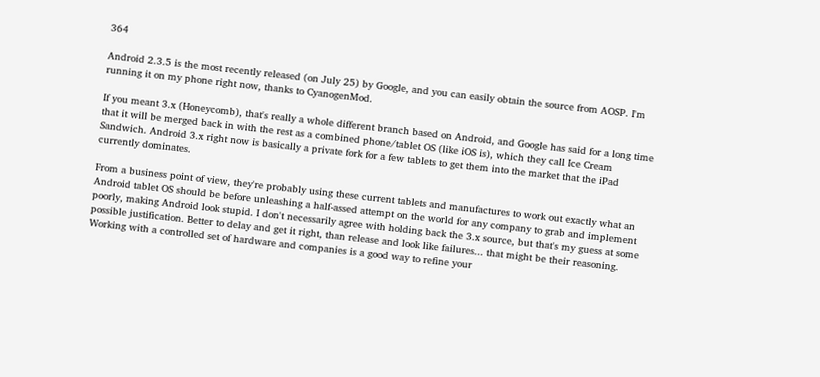364

Android 2.3.5 is the most recently released (on July 25) by Google, and you can easily obtain the source from AOSP. I'm running it on my phone right now, thanks to CyanogenMod.

If you meant 3.x (Honeycomb), that's really a whole different branch based on Android, and Google has said for a long time that it will be merged back in with the rest as a combined phone/tablet OS (like iOS is), which they call Ice Cream Sandwich. Android 3.x right now is basically a private fork for a few tablets to get them into the market that the iPad currently dominates.

From a business point of view, they're probably using these current tablets and manufactures to work out exactly what an Android tablet OS should be before unleashing a half-assed attempt on the world for any company to grab and implement poorly, making Android look stupid. I don't necessarily agree with holding back the 3.x source, but that's my guess at some possible justification. Better to delay and get it right, than release and look like failures... that might be their reasoning. Working with a controlled set of hardware and companies is a good way to refine your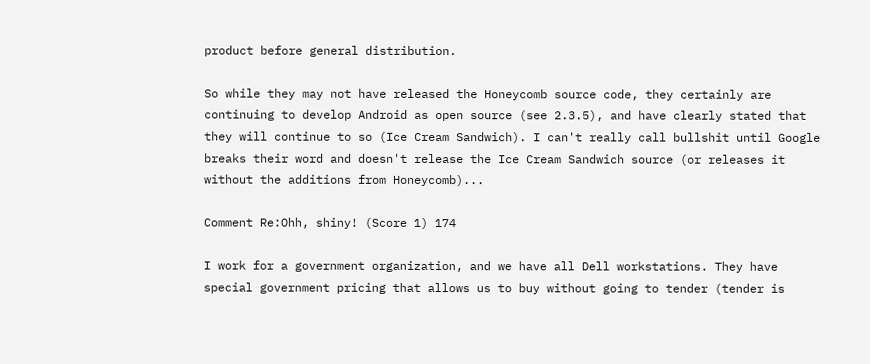product before general distribution.

So while they may not have released the Honeycomb source code, they certainly are continuing to develop Android as open source (see 2.3.5), and have clearly stated that they will continue to so (Ice Cream Sandwich). I can't really call bullshit until Google breaks their word and doesn't release the Ice Cream Sandwich source (or releases it without the additions from Honeycomb)...

Comment Re:Ohh, shiny! (Score 1) 174

I work for a government organization, and we have all Dell workstations. They have special government pricing that allows us to buy without going to tender (tender is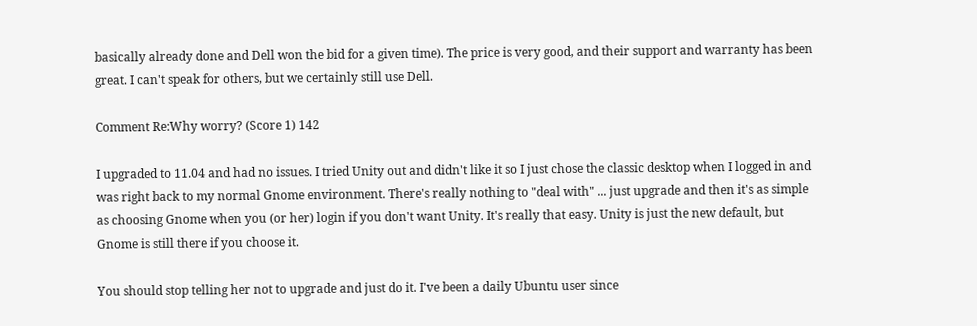basically already done and Dell won the bid for a given time). The price is very good, and their support and warranty has been great. I can't speak for others, but we certainly still use Dell.

Comment Re:Why worry? (Score 1) 142

I upgraded to 11.04 and had no issues. I tried Unity out and didn't like it so I just chose the classic desktop when I logged in and was right back to my normal Gnome environment. There's really nothing to "deal with" ... just upgrade and then it's as simple as choosing Gnome when you (or her) login if you don't want Unity. It's really that easy. Unity is just the new default, but Gnome is still there if you choose it.

You should stop telling her not to upgrade and just do it. I've been a daily Ubuntu user since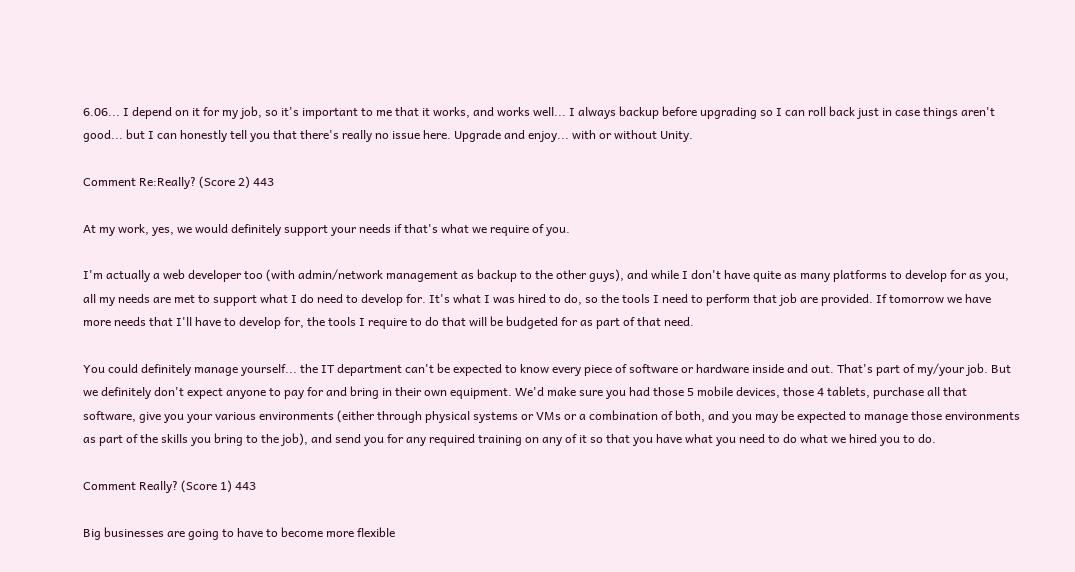6.06... I depend on it for my job, so it's important to me that it works, and works well... I always backup before upgrading so I can roll back just in case things aren't good... but I can honestly tell you that there's really no issue here. Upgrade and enjoy... with or without Unity.

Comment Re:Really? (Score 2) 443

At my work, yes, we would definitely support your needs if that's what we require of you.

I'm actually a web developer too (with admin/network management as backup to the other guys), and while I don't have quite as many platforms to develop for as you, all my needs are met to support what I do need to develop for. It's what I was hired to do, so the tools I need to perform that job are provided. If tomorrow we have more needs that I'll have to develop for, the tools I require to do that will be budgeted for as part of that need.

You could definitely manage yourself... the IT department can't be expected to know every piece of software or hardware inside and out. That's part of my/your job. But we definitely don't expect anyone to pay for and bring in their own equipment. We'd make sure you had those 5 mobile devices, those 4 tablets, purchase all that software, give you your various environments (either through physical systems or VMs or a combination of both, and you may be expected to manage those environments as part of the skills you bring to the job), and send you for any required training on any of it so that you have what you need to do what we hired you to do.

Comment Really? (Score 1) 443

Big businesses are going to have to become more flexible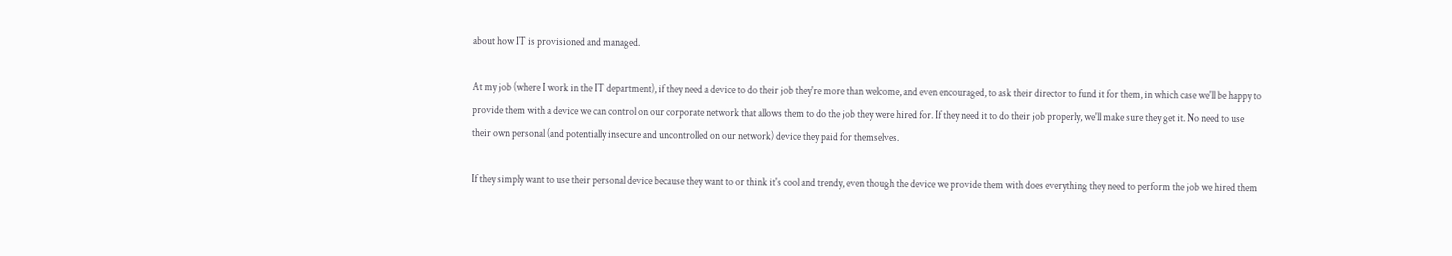about how IT is provisioned and managed.

At my job (where I work in the IT department), if they need a device to do their job they're more than welcome, and even encouraged, to ask their director to fund it for them, in which case we'll be happy to provide them with a device we can control on our corporate network that allows them to do the job they were hired for. If they need it to do their job properly, we'll make sure they get it. No need to use their own personal (and potentially insecure and uncontrolled on our network) device they paid for themselves.

If they simply want to use their personal device because they want to or think it's cool and trendy, even though the device we provide them with does everything they need to perform the job we hired them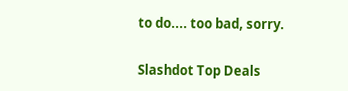to do.... too bad, sorry.

Slashdot Top Deals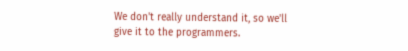We don't really understand it, so we'll give it to the programmers.